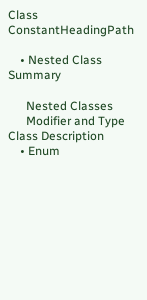Class ConstantHeadingPath

    • Nested Class Summary

      Nested Classes
      Modifier and Type Class Description
    • Enum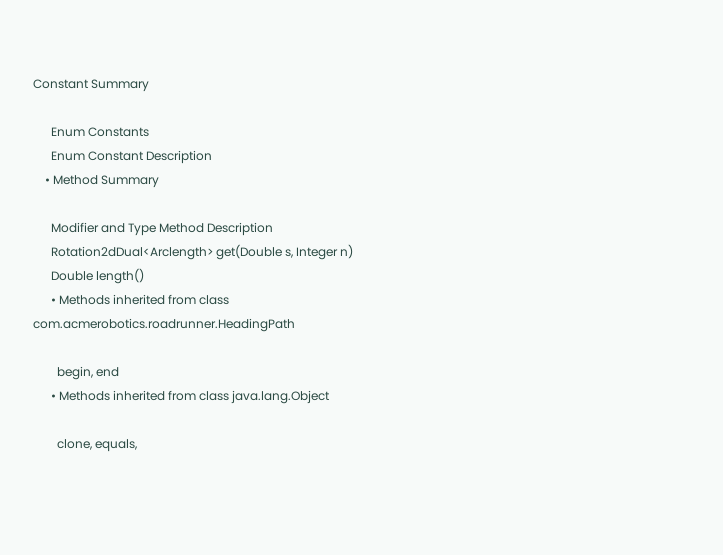Constant Summary

      Enum Constants
      Enum Constant Description
    • Method Summary

      Modifier and Type Method Description
      Rotation2dDual<Arclength> get(Double s, Integer n)
      Double length()
      • Methods inherited from class com.acmerobotics.roadrunner.HeadingPath

        begin, end
      • Methods inherited from class java.lang.Object

        clone, equals,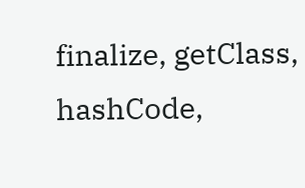finalize, getClass, hashCode,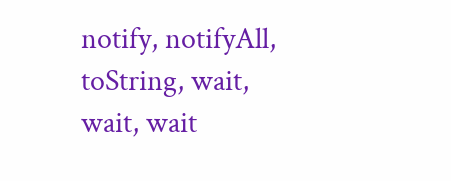notify, notifyAll, toString, wait, wait, wait